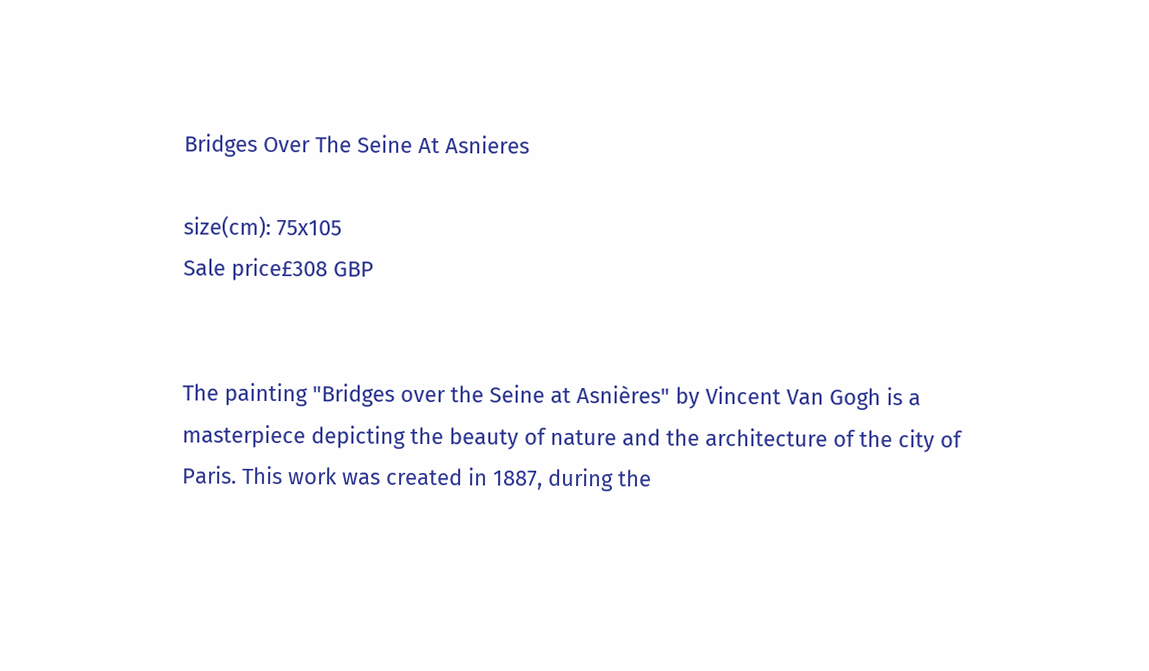Bridges Over The Seine At Asnieres

size(cm): 75x105
Sale price£308 GBP


The painting "Bridges over the Seine at Asnières" by Vincent Van Gogh is a masterpiece depicting the beauty of nature and the architecture of the city of Paris. This work was created in 1887, during the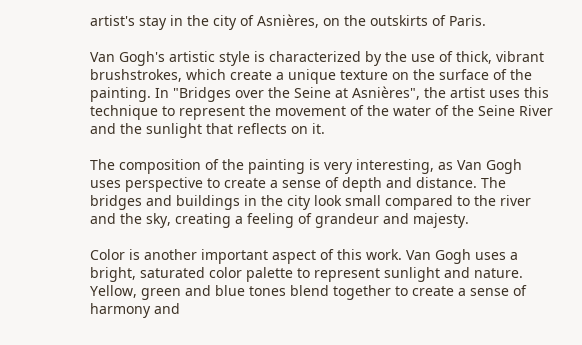artist's stay in the city of Asnières, on the outskirts of Paris.

Van Gogh's artistic style is characterized by the use of thick, vibrant brushstrokes, which create a unique texture on the surface of the painting. In "Bridges over the Seine at Asnières", the artist uses this technique to represent the movement of the water of the Seine River and the sunlight that reflects on it.

The composition of the painting is very interesting, as Van Gogh uses perspective to create a sense of depth and distance. The bridges and buildings in the city look small compared to the river and the sky, creating a feeling of grandeur and majesty.

Color is another important aspect of this work. Van Gogh uses a bright, saturated color palette to represent sunlight and nature. Yellow, green and blue tones blend together to create a sense of harmony and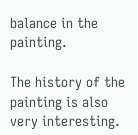balance in the painting.

The history of the painting is also very interesting.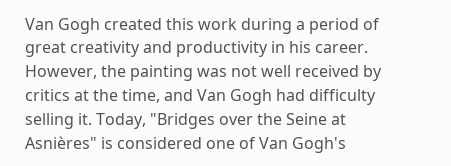Van Gogh created this work during a period of great creativity and productivity in his career. However, the painting was not well received by critics at the time, and Van Gogh had difficulty selling it. Today, "Bridges over the Seine at Asnières" is considered one of Van Gogh's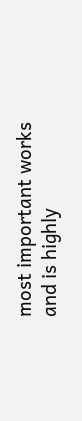most important works and is highly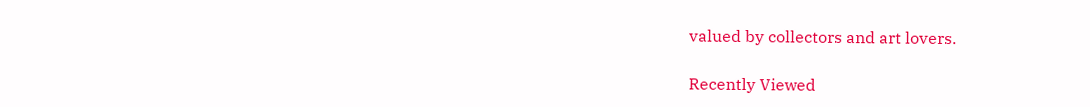valued by collectors and art lovers.

Recently Viewed